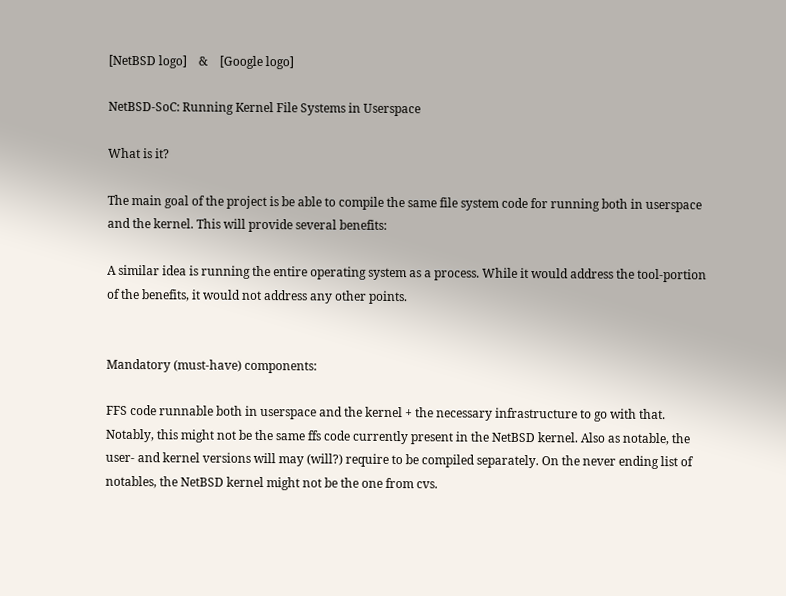[NetBSD logo]    &    [Google logo]

NetBSD-SoC: Running Kernel File Systems in Userspace

What is it?

The main goal of the project is be able to compile the same file system code for running both in userspace and the kernel. This will provide several benefits:

A similar idea is running the entire operating system as a process. While it would address the tool-portion of the benefits, it would not address any other points.


Mandatory (must-have) components:

FFS code runnable both in userspace and the kernel + the necessary infrastructure to go with that. Notably, this might not be the same ffs code currently present in the NetBSD kernel. Also as notable, the user- and kernel versions will may (will?) require to be compiled separately. On the never ending list of notables, the NetBSD kernel might not be the one from cvs.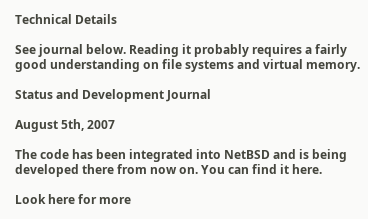Technical Details

See journal below. Reading it probably requires a fairly good understanding on file systems and virtual memory.

Status and Development Journal

August 5th, 2007

The code has been integrated into NetBSD and is being developed there from now on. You can find it here.

Look here for more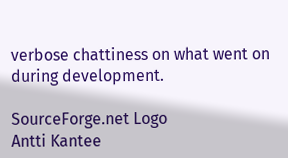verbose chattiness on what went on during development.

SourceForge.net Logo
Antti Kantee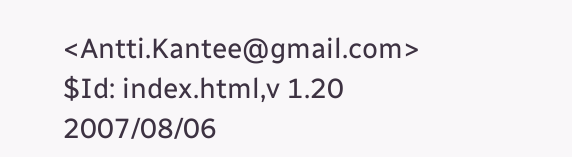<Antti.Kantee@gmail.com>
$Id: index.html,v 1.20 2007/08/06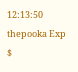12:13:50 thepooka Exp $